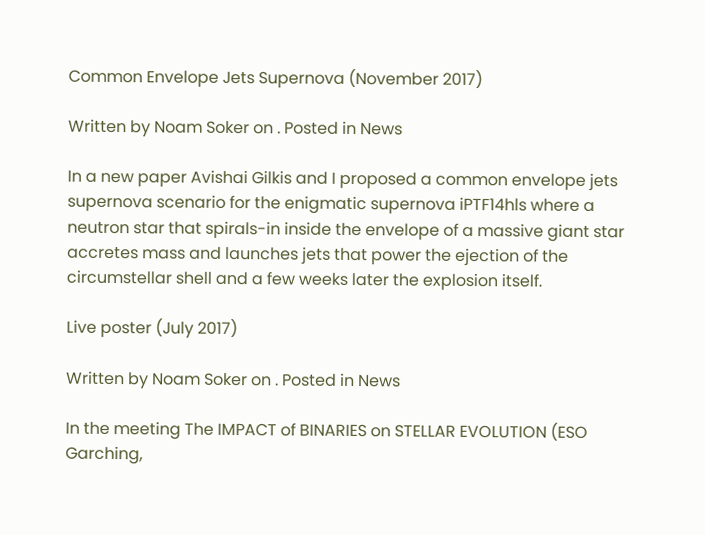Common Envelope Jets Supernova (November 2017)

Written by Noam Soker on . Posted in News

In a new paper Avishai Gilkis and I proposed a common envelope jets supernova scenario for the enigmatic supernova iPTF14hls where a neutron star that spirals-in inside the envelope of a massive giant star accretes mass and launches jets that power the ejection of the circumstellar shell and a few weeks later the explosion itself.

Live poster (July 2017)

Written by Noam Soker on . Posted in News

In the meeting The IMPACT of BINARIES on STELLAR EVOLUTION (ESO Garching,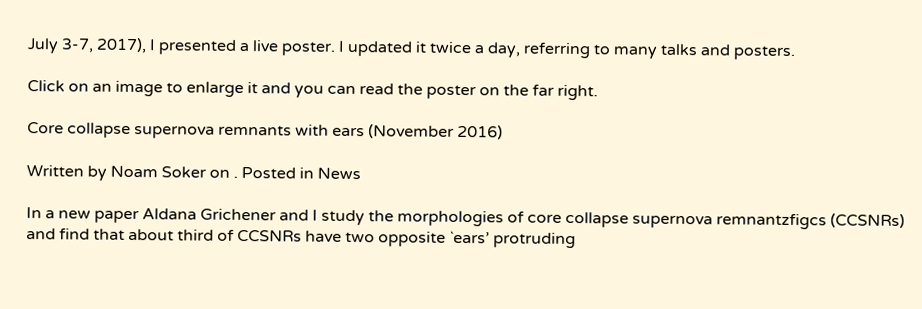July 3-7, 2017), I presented a live poster. I updated it twice a day, referring to many talks and posters.

Click on an image to enlarge it and you can read the poster on the far right.

Core collapse supernova remnants with ears (November 2016)

Written by Noam Soker on . Posted in News

In a new paper Aldana Grichener and I study the morphologies of core collapse supernova remnantzfigcs (CCSNRs) and find that about third of CCSNRs have two opposite `ears’ protruding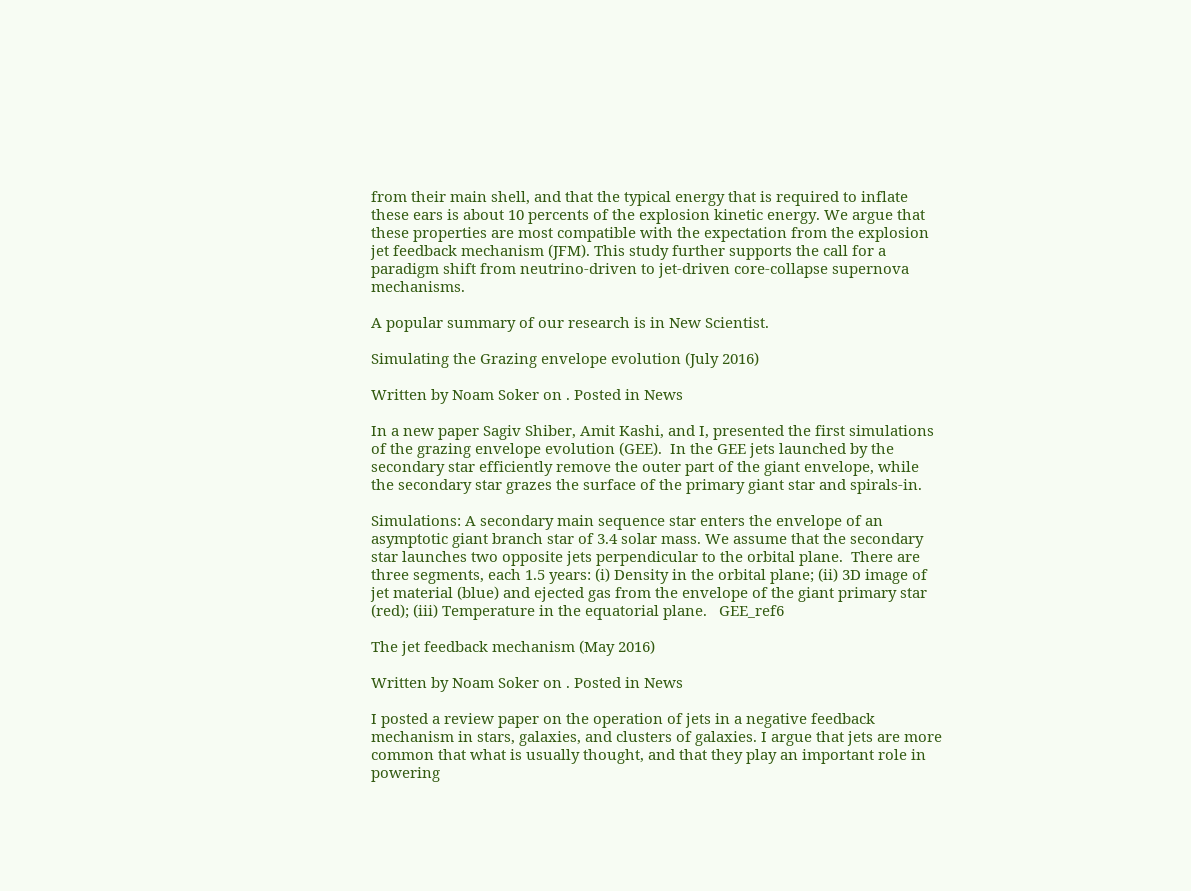from their main shell, and that the typical energy that is required to inflate these ears is about 10 percents of the explosion kinetic energy. We argue that these properties are most compatible with the expectation from the explosion jet feedback mechanism (JFM). This study further supports the call for a paradigm shift from neutrino-driven to jet-driven core-collapse supernova mechanisms.

A popular summary of our research is in New Scientist.

Simulating the Grazing envelope evolution (July 2016)

Written by Noam Soker on . Posted in News

In a new paper Sagiv Shiber, Amit Kashi, and I, presented the first simulations of the grazing envelope evolution (GEE).  In the GEE jets launched by the secondary star efficiently remove the outer part of the giant envelope, while the secondary star grazes the surface of the primary giant star and spirals-in.

Simulations: A secondary main sequence star enters the envelope of an asymptotic giant branch star of 3.4 solar mass. We assume that the secondary star launches two opposite jets perpendicular to the orbital plane.  There are three segments, each 1.5 years: (i) Density in the orbital plane; (ii) 3D image of jet material (blue) and ejected gas from the envelope of the giant primary star (red); (iii) Temperature in the equatorial plane.   GEE_ref6

The jet feedback mechanism (May 2016)

Written by Noam Soker on . Posted in News

I posted a review paper on the operation of jets in a negative feedback mechanism in stars, galaxies, and clusters of galaxies. I argue that jets are more common that what is usually thought, and that they play an important role in powering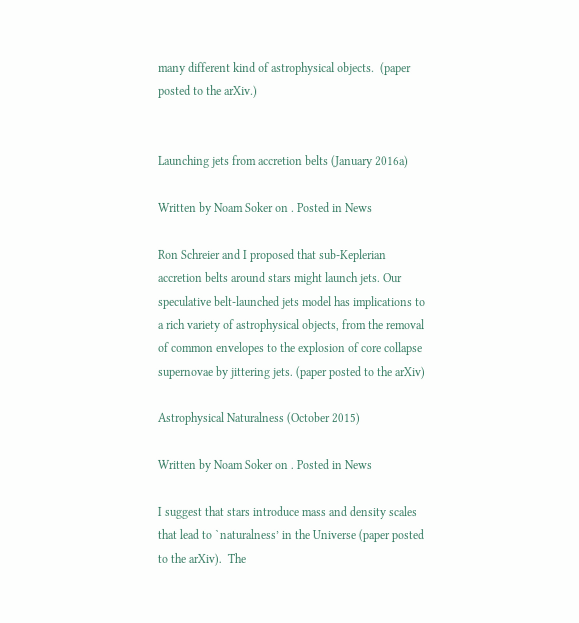many different kind of astrophysical objects.  (paper posted to the arXiv.)


Launching jets from accretion belts (January 2016a)

Written by Noam Soker on . Posted in News

Ron Schreier and I proposed that sub-Keplerian accretion belts around stars might launch jets. Our speculative belt-launched jets model has implications to a rich variety of astrophysical objects, from the removal of common envelopes to the explosion of core collapse supernovae by jittering jets. (paper posted to the arXiv)

Astrophysical Naturalness (October 2015)

Written by Noam Soker on . Posted in News

I suggest that stars introduce mass and density scales that lead to `naturalness’ in the Universe (paper posted to the arXiv).  The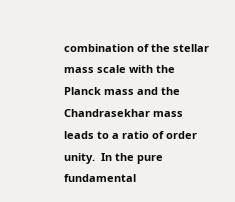combination of the stellar mass scale with the Planck mass and the Chandrasekhar mass leads to a ratio of order unity.  In the pure fundamental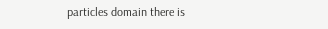particles domain there is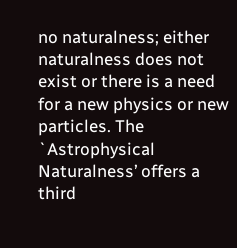no naturalness; either naturalness does not exist or there is a need for a new physics or new particles. The `Astrophysical Naturalness’ offers a third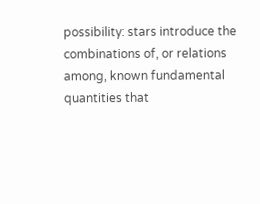possibility: stars introduce the combinations of, or relations among, known fundamental quantities that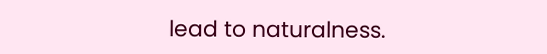lead to naturalness.